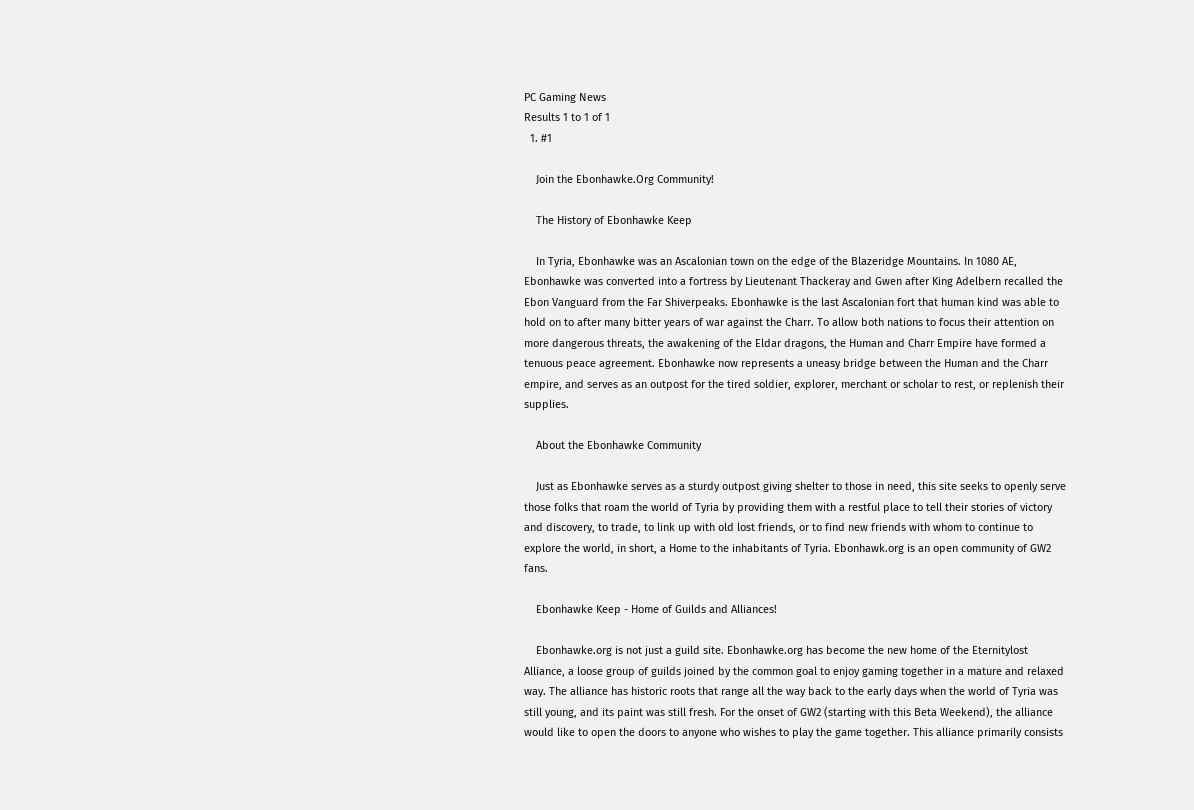PC Gaming News
Results 1 to 1 of 1
  1. #1

    Join the Ebonhawke.Org Community!

    The History of Ebonhawke Keep

    In Tyria, Ebonhawke was an Ascalonian town on the edge of the Blazeridge Mountains. In 1080 AE, Ebonhawke was converted into a fortress by Lieutenant Thackeray and Gwen after King Adelbern recalled the Ebon Vanguard from the Far Shiverpeaks. Ebonhawke is the last Ascalonian fort that human kind was able to hold on to after many bitter years of war against the Charr. To allow both nations to focus their attention on more dangerous threats, the awakening of the Eldar dragons, the Human and Charr Empire have formed a tenuous peace agreement. Ebonhawke now represents a uneasy bridge between the Human and the Charr empire, and serves as an outpost for the tired soldier, explorer, merchant or scholar to rest, or replenish their supplies.

    About the Ebonhawke Community

    Just as Ebonhawke serves as a sturdy outpost giving shelter to those in need, this site seeks to openly serve those folks that roam the world of Tyria by providing them with a restful place to tell their stories of victory and discovery, to trade, to link up with old lost friends, or to find new friends with whom to continue to explore the world, in short, a Home to the inhabitants of Tyria. Ebonhawk.org is an open community of GW2 fans.

    Ebonhawke Keep - Home of Guilds and Alliances!

    Ebonhawke.org is not just a guild site. Ebonhawke.org has become the new home of the Eternitylost Alliance, a loose group of guilds joined by the common goal to enjoy gaming together in a mature and relaxed way. The alliance has historic roots that range all the way back to the early days when the world of Tyria was still young, and its paint was still fresh. For the onset of GW2 (starting with this Beta Weekend), the alliance would like to open the doors to anyone who wishes to play the game together. This alliance primarily consists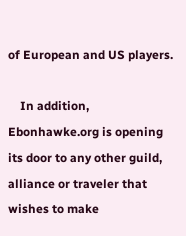of European and US players.

    In addition, Ebonhawke.org is opening its door to any other guild, alliance or traveler that wishes to make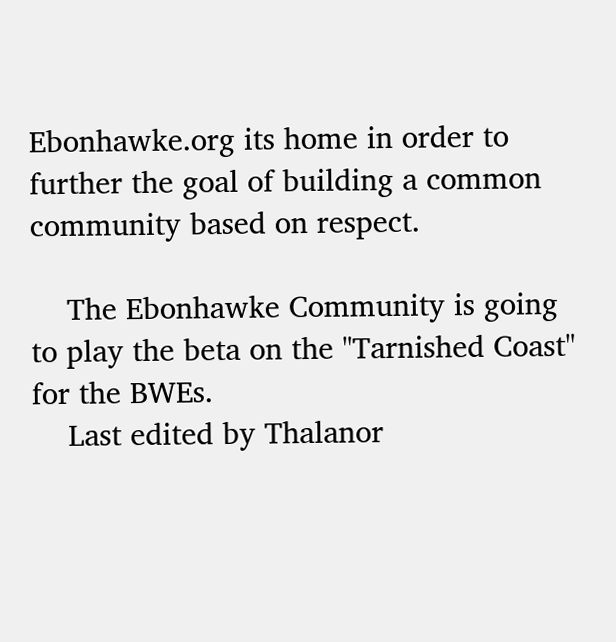Ebonhawke.org its home in order to further the goal of building a common community based on respect.

    The Ebonhawke Community is going to play the beta on the "Tarnished Coast" for the BWEs.
    Last edited by Thalanor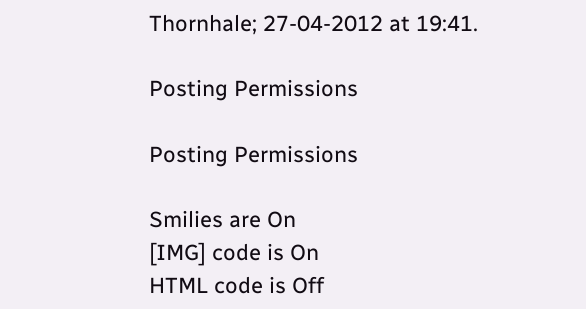Thornhale; 27-04-2012 at 19:41.

Posting Permissions

Posting Permissions

Smilies are On
[IMG] code is On
HTML code is Off